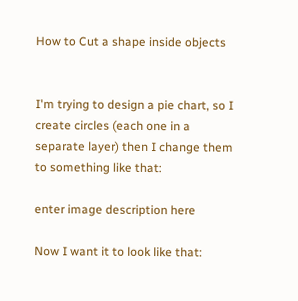How to Cut a shape inside objects


I'm trying to design a pie chart, so I create circles (each one in a separate layer) then I change them to something like that:

enter image description here

Now I want it to look like that: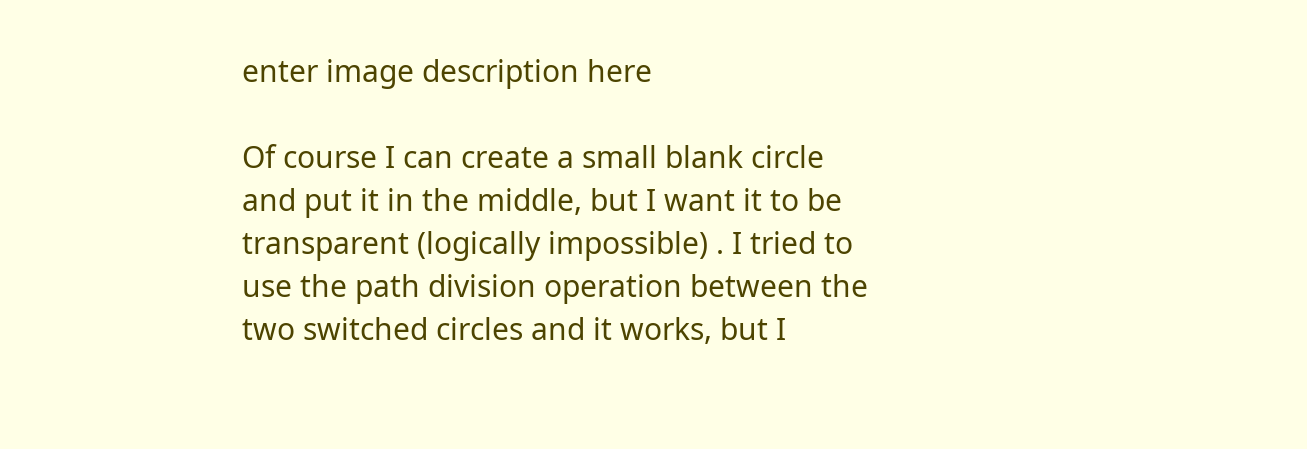enter image description here

Of course I can create a small blank circle and put it in the middle, but I want it to be transparent (logically impossible) . I tried to use the path division operation between the two switched circles and it works, but I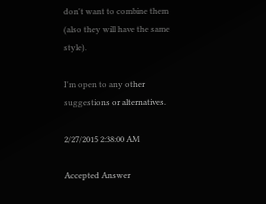don't want to combine them (also they will have the same style).

I'm open to any other suggestions or alternatives.

2/27/2015 2:38:00 AM

Accepted Answer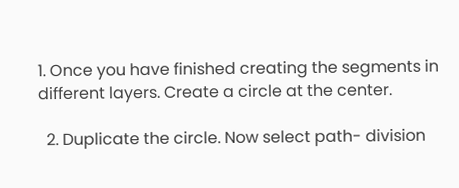1. Once you have finished creating the segments in different layers. Create a circle at the center.

  2. Duplicate the circle. Now select path- division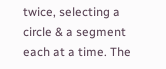twice, selecting a circle & a segment each at a time. The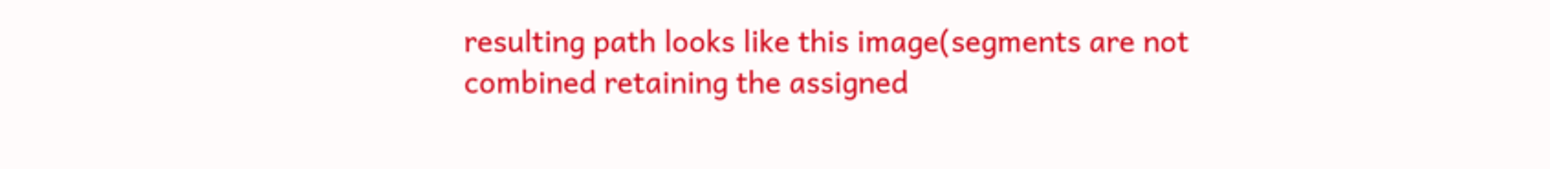resulting path looks like this image(segments are not combined retaining the assigned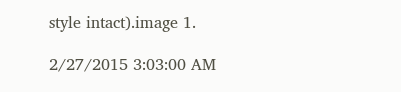style intact).image 1.

2/27/2015 3:03:00 AM